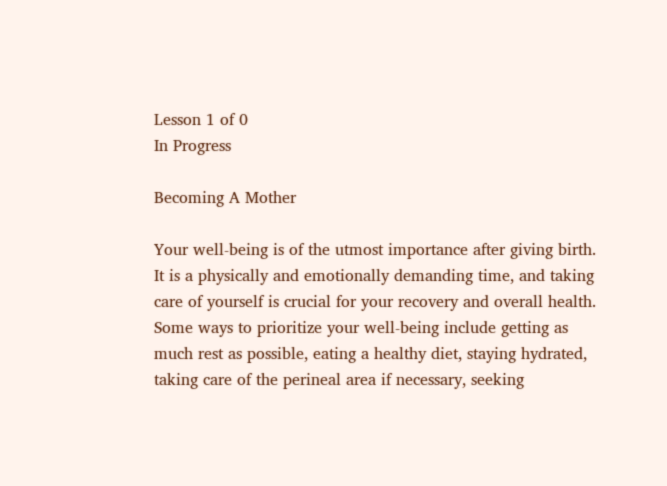Lesson 1 of 0
In Progress

Becoming A Mother

Your well-being is of the utmost importance after giving birth. It is a physically and emotionally demanding time, and taking care of yourself is crucial for your recovery and overall health. Some ways to prioritize your well-being include getting as much rest as possible, eating a healthy diet, staying hydrated, taking care of the perineal area if necessary, seeking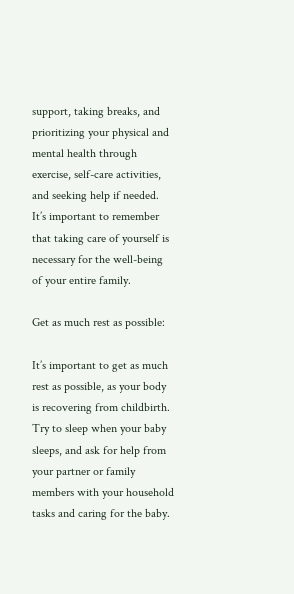support, taking breaks, and prioritizing your physical and mental health through exercise, self-care activities, and seeking help if needed. It’s important to remember that taking care of yourself is necessary for the well-being of your entire family.

Get as much rest as possible:

It’s important to get as much rest as possible, as your body is recovering from childbirth. Try to sleep when your baby sleeps, and ask for help from your partner or family members with your household tasks and caring for the baby.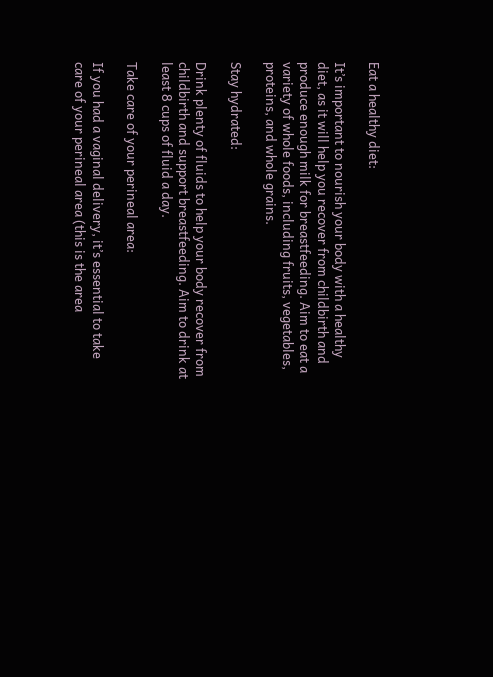Eat a healthy diet:

It’s important to nourish your body with a healthy diet, as it will help you recover from childbirth and produce enough milk for breastfeeding. Aim to eat a variety of whole foods, including fruits, vegetables, proteins, and whole grains.

Stay hydrated:

Drink plenty of fluids to help your body recover from childbirth and support breastfeeding. Aim to drink at least 8 cups of fluid a day.

Take care of your perineal area:

If you had a vaginal delivery, it’s essential to take care of your perineal area (this is the area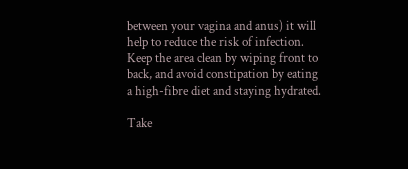between your vagina and anus) it will help to reduce the risk of infection. Keep the area clean by wiping front to back, and avoid constipation by eating a high-fibre diet and staying hydrated.

Take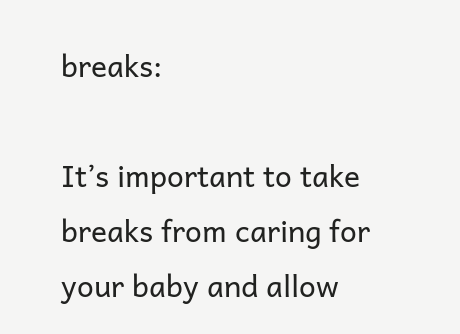breaks:

It’s important to take breaks from caring for your baby and allow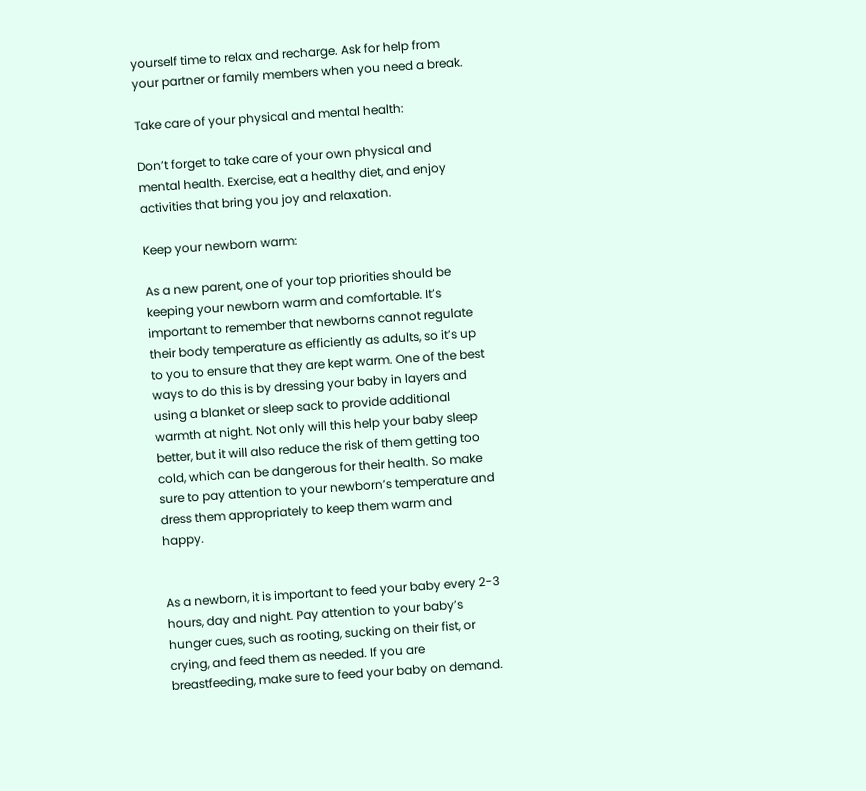yourself time to relax and recharge. Ask for help from your partner or family members when you need a break.

Take care of your physical and mental health:

Don’t forget to take care of your own physical and mental health. Exercise, eat a healthy diet, and enjoy activities that bring you joy and relaxation.

Keep your newborn warm:

As a new parent, one of your top priorities should be keeping your newborn warm and comfortable. It’s important to remember that newborns cannot regulate their body temperature as efficiently as adults, so it’s up to you to ensure that they are kept warm. One of the best ways to do this is by dressing your baby in layers and using a blanket or sleep sack to provide additional warmth at night. Not only will this help your baby sleep better, but it will also reduce the risk of them getting too cold, which can be dangerous for their health. So make sure to pay attention to your newborn’s temperature and dress them appropriately to keep them warm and happy.


As a newborn, it is important to feed your baby every 2-3 hours, day and night. Pay attention to your baby’s hunger cues, such as rooting, sucking on their fist, or crying, and feed them as needed. If you are breastfeeding, make sure to feed your baby on demand.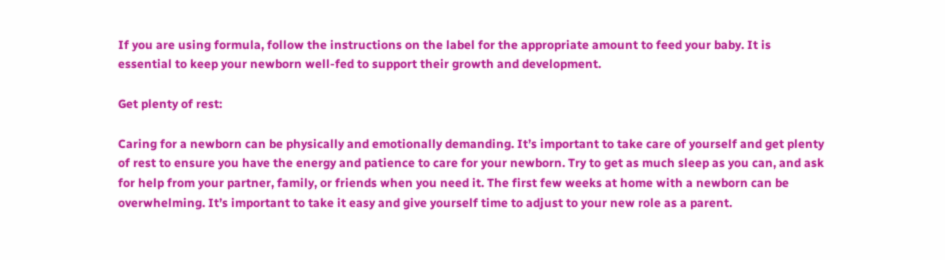If you are using formula, follow the instructions on the label for the appropriate amount to feed your baby. It is essential to keep your newborn well-fed to support their growth and development.

Get plenty of rest:

Caring for a newborn can be physically and emotionally demanding. It’s important to take care of yourself and get plenty of rest to ensure you have the energy and patience to care for your newborn. Try to get as much sleep as you can, and ask for help from your partner, family, or friends when you need it. The first few weeks at home with a newborn can be overwhelming. It’s important to take it easy and give yourself time to adjust to your new role as a parent.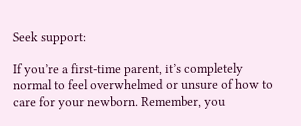Seek support:

If you’re a first-time parent, it’s completely normal to feel overwhelmed or unsure of how to care for your newborn. Remember, you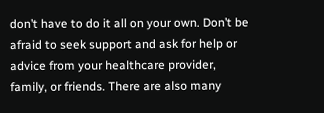don’t have to do it all on your own. Don’t be afraid to seek support and ask for help or advice from your healthcare provider, family, or friends. There are also many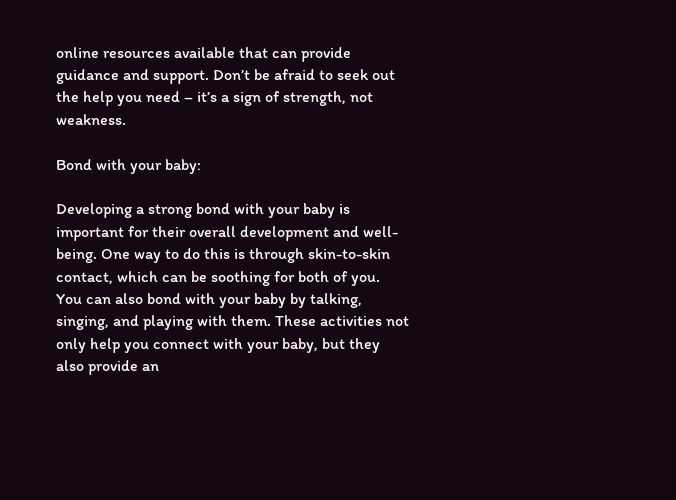online resources available that can provide guidance and support. Don’t be afraid to seek out the help you need – it’s a sign of strength, not weakness.

Bond with your baby:

Developing a strong bond with your baby is important for their overall development and well-being. One way to do this is through skin-to-skin contact, which can be soothing for both of you. You can also bond with your baby by talking, singing, and playing with them. These activities not only help you connect with your baby, but they also provide an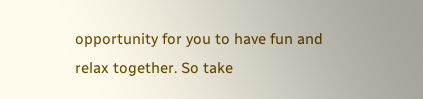opportunity for you to have fun and relax together. So take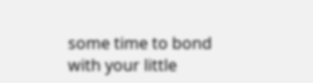some time to bond with your little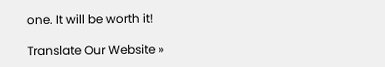one. It will be worth it!

Translate Our Website »